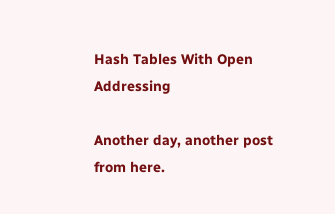Hash Tables With Open Addressing

Another day, another post from here.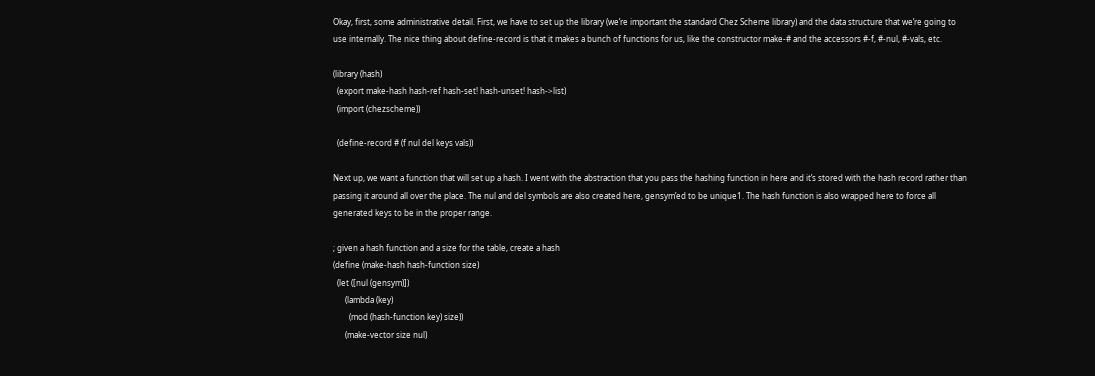Okay, first, some administrative detail. First, we have to set up the library (we’re important the standard Chez Scheme library) and the data structure that we’re going to use internally. The nice thing about define-record is that it makes a bunch of functions for us, like the constructor make-# and the accessors #-f, #-nul, #-vals, etc.

(library (hash)
  (export make-hash hash-ref hash-set! hash-unset! hash->list)
  (import (chezscheme))

  (define-record # (f nul del keys vals))

Next up, we want a function that will set up a hash. I went with the abstraction that you pass the hashing function in here and it’s stored with the hash record rather than passing it around all over the place. The nul and del symbols are also created here, gensym’ed to be unique1. The hash function is also wrapped here to force all generated keys to be in the proper range.

; given a hash function and a size for the table, create a hash
(define (make-hash hash-function size)
  (let ([nul (gensym)])
      (lambda (key)
        (mod (hash-function key) size))
      (make-vector size nul)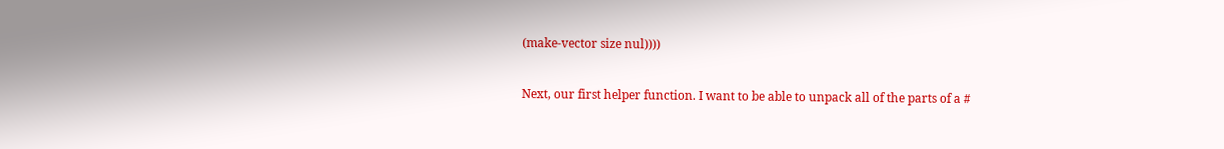(make-vector size nul))))

Next, our first helper function. I want to be able to unpack all of the parts of a #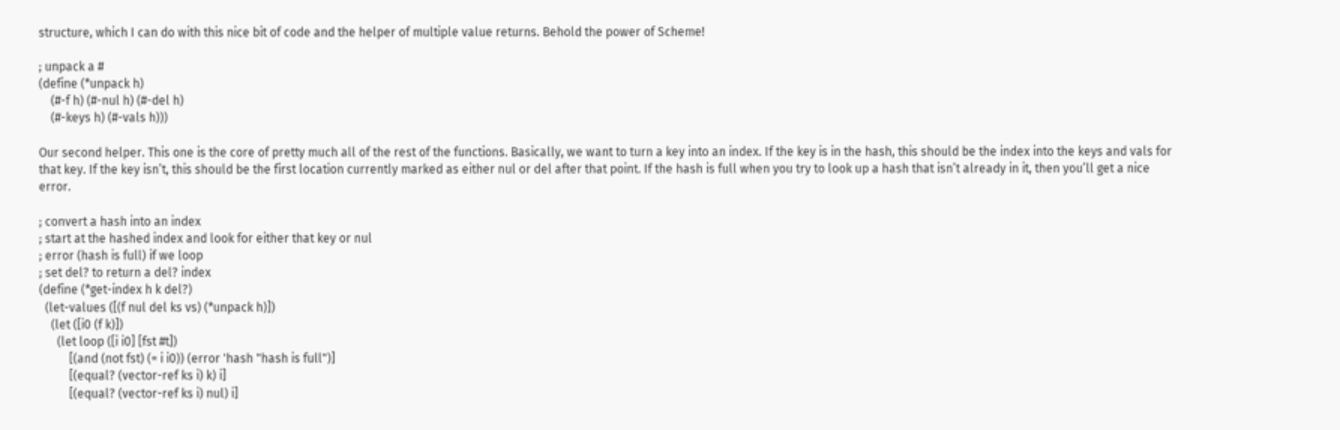structure, which I can do with this nice bit of code and the helper of multiple value returns. Behold the power of Scheme!

; unpack a #
(define (*unpack h)
    (#-f h) (#-nul h) (#-del h)
    (#-keys h) (#-vals h)))

Our second helper. This one is the core of pretty much all of the rest of the functions. Basically, we want to turn a key into an index. If the key is in the hash, this should be the index into the keys and vals for that key. If the key isn’t, this should be the first location currently marked as either nul or del after that point. If the hash is full when you try to look up a hash that isn’t already in it, then you’ll get a nice error.

; convert a hash into an index
; start at the hashed index and look for either that key or nul
; error (hash is full) if we loop
; set del? to return a del? index
(define (*get-index h k del?)
  (let-values ([(f nul del ks vs) (*unpack h)])
    (let ([i0 (f k)])
      (let loop ([i i0] [fst #t])
          [(and (not fst) (= i i0)) (error 'hash "hash is full")]
          [(equal? (vector-ref ks i) k) i]
          [(equal? (vector-ref ks i) nul) i]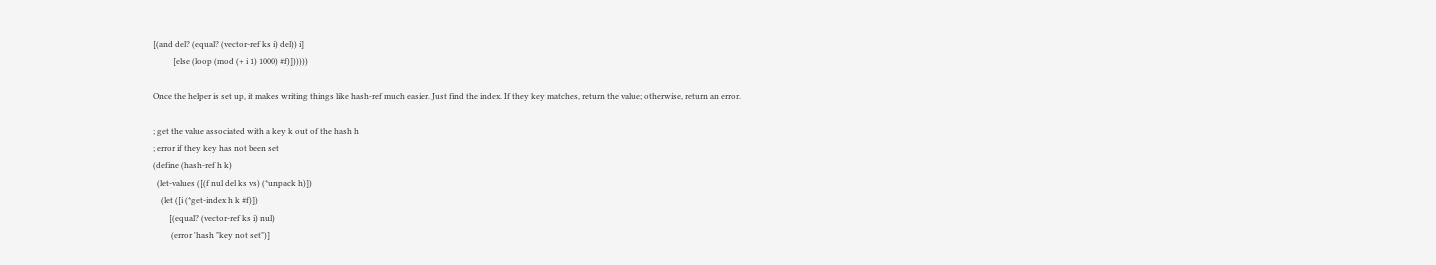[(and del? (equal? (vector-ref ks i) del)) i]
          [else (loop (mod (+ i 1) 1000) #f)])))))

Once the helper is set up, it makes writing things like hash-ref much easier. Just find the index. If they key matches, return the value; otherwise, return an error.

; get the value associated with a key k out of the hash h
; error if they key has not been set
(define (hash-ref h k)
  (let-values ([(f nul del ks vs) (*unpack h)])
    (let ([i (*get-index h k #f)])
        [(equal? (vector-ref ks i) nul)
         (error 'hash "key not set")]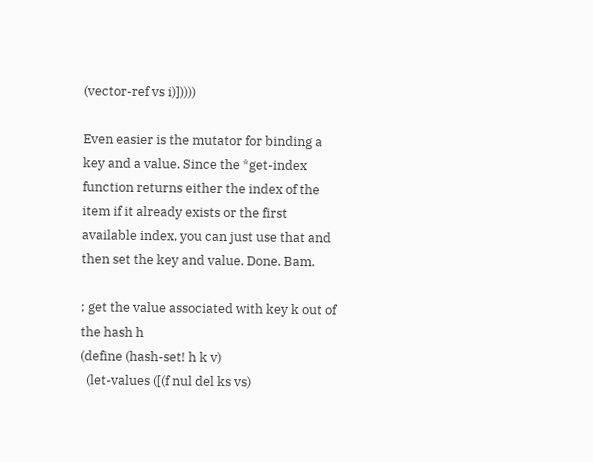(vector-ref vs i)]))))

Even easier is the mutator for binding a key and a value. Since the *get-index function returns either the index of the item if it already exists or the first available index, you can just use that and then set the key and value. Done. Bam.

; get the value associated with key k out of the hash h
(define (hash-set! h k v)
  (let-values ([(f nul del ks vs)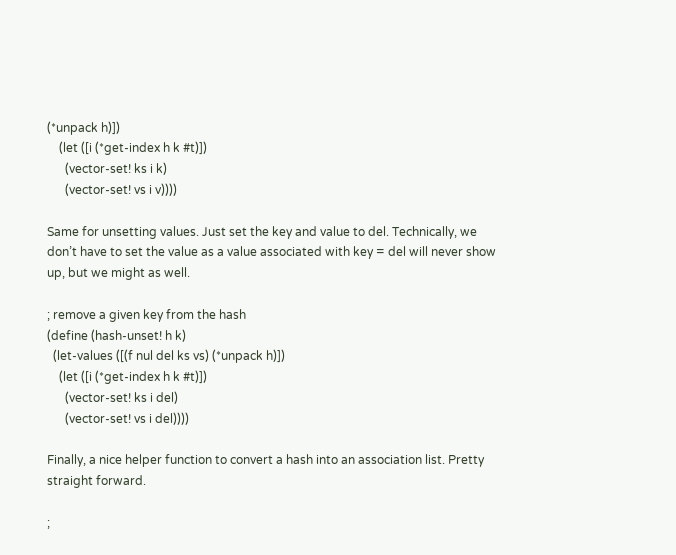(*unpack h)])
    (let ([i (*get-index h k #t)])
      (vector-set! ks i k)
      (vector-set! vs i v))))

Same for unsetting values. Just set the key and value to del. Technically, we don’t have to set the value as a value associated with key = del will never show up, but we might as well.

; remove a given key from the hash
(define (hash-unset! h k)
  (let-values ([(f nul del ks vs) (*unpack h)])
    (let ([i (*get-index h k #t)])
      (vector-set! ks i del)
      (vector-set! vs i del))))

Finally, a nice helper function to convert a hash into an association list. Pretty straight forward.

;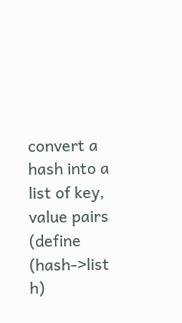convert a hash into a list of key, value pairs
(define (hash->list h)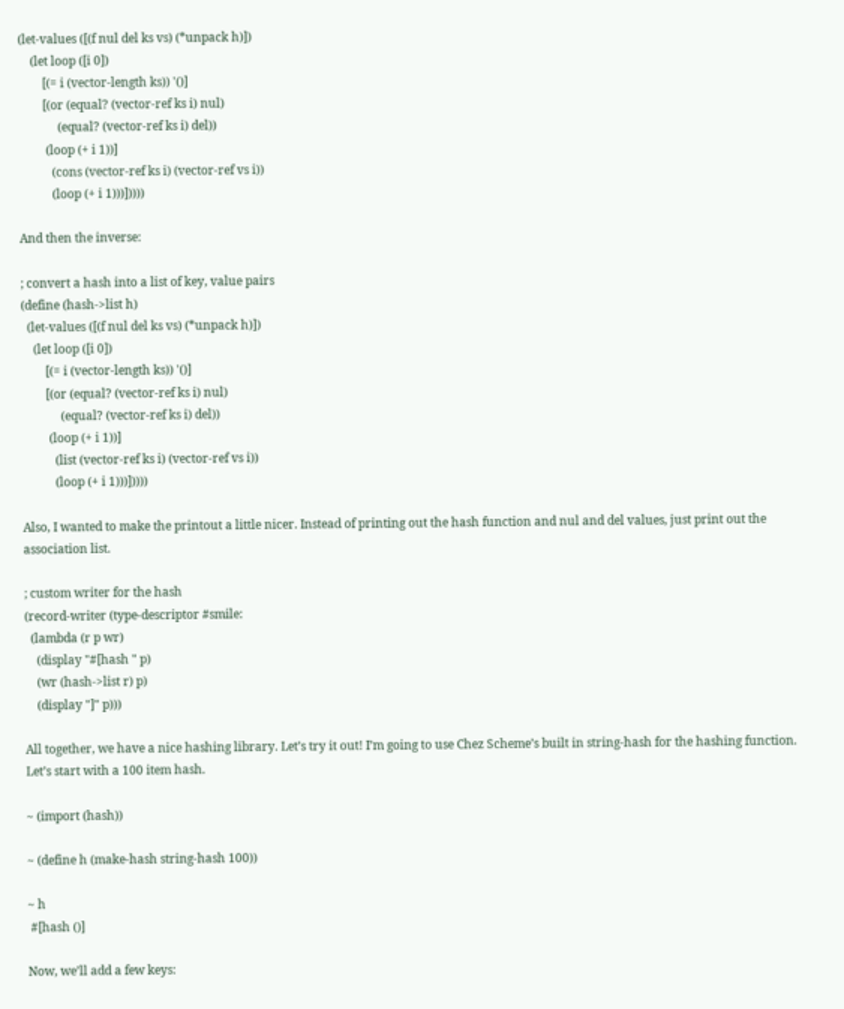(let-values ([(f nul del ks vs) (*unpack h)])
    (let loop ([i 0])
        [(= i (vector-length ks)) '()]
        [(or (equal? (vector-ref ks i) nul)
             (equal? (vector-ref ks i) del))
         (loop (+ i 1))]
           (cons (vector-ref ks i) (vector-ref vs i))
           (loop (+ i 1)))]))))

And then the inverse:

; convert a hash into a list of key, value pairs
(define (hash->list h)
  (let-values ([(f nul del ks vs) (*unpack h)])
    (let loop ([i 0])
        [(= i (vector-length ks)) '()]
        [(or (equal? (vector-ref ks i) nul)
             (equal? (vector-ref ks i) del))
         (loop (+ i 1))]
           (list (vector-ref ks i) (vector-ref vs i))
           (loop (+ i 1)))]))))

Also, I wanted to make the printout a little nicer. Instead of printing out the hash function and nul and del values, just print out the association list.

; custom writer for the hash
(record-writer (type-descriptor #smile:
  (lambda (r p wr)
    (display "#[hash " p)
    (wr (hash->list r) p)
    (display "]" p)))

All together, we have a nice hashing library. Let’s try it out! I’m going to use Chez Scheme’s built in string-hash for the hashing function. Let’s start with a 100 item hash.

~ (import (hash))

~ (define h (make-hash string-hash 100))

~ h
 #[hash ()]

Now, we’ll add a few keys: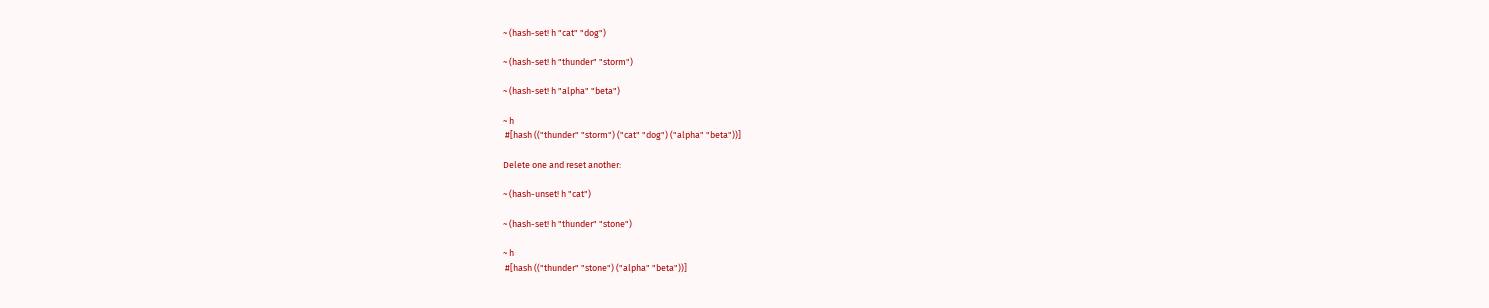~ (hash-set! h "cat" "dog")

~ (hash-set! h "thunder" "storm")

~ (hash-set! h "alpha" "beta")

~ h
 #[hash (("thunder" "storm") ("cat" "dog") ("alpha" "beta"))]

Delete one and reset another:

~ (hash-unset! h "cat")

~ (hash-set! h "thunder" "stone")

~ h
 #[hash (("thunder" "stone") ("alpha" "beta"))]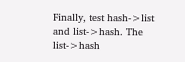Finally, test hash->list and list->hash. The list->hash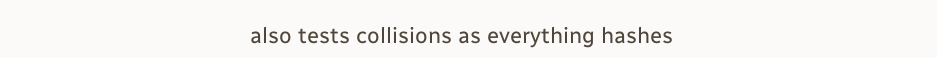also tests collisions as everything hashes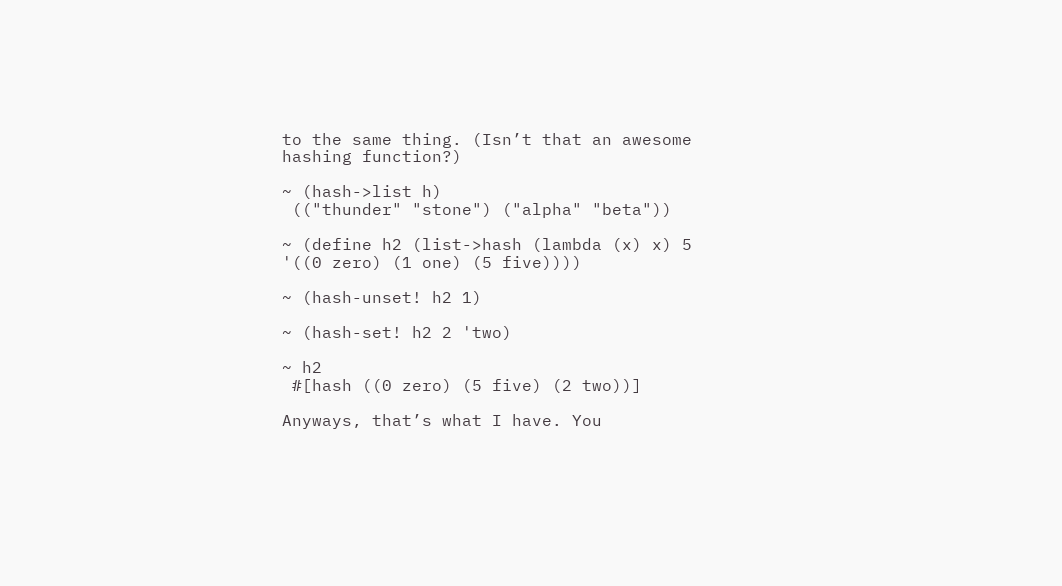to the same thing. (Isn’t that an awesome hashing function?)

~ (hash->list h)
 (("thunder" "stone") ("alpha" "beta"))

~ (define h2 (list->hash (lambda (x) x) 5 '((0 zero) (1 one) (5 five))))

~ (hash-unset! h2 1)

~ (hash-set! h2 2 'two)

~ h2
 #[hash ((0 zero) (5 five) (2 two))]

Anyways, that’s what I have. You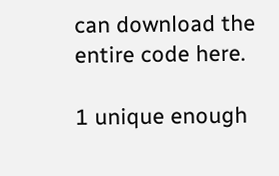can download the entire code here.

1 unique enough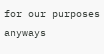for our purposes anyways